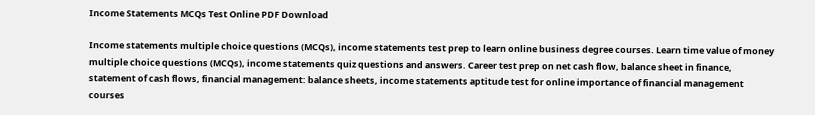Income Statements MCQs Test Online PDF Download

Income statements multiple choice questions (MCQs), income statements test prep to learn online business degree courses. Learn time value of money multiple choice questions (MCQs), income statements quiz questions and answers. Career test prep on net cash flow, balance sheet in finance, statement of cash flows, financial management: balance sheets, income statements aptitude test for online importance of financial management courses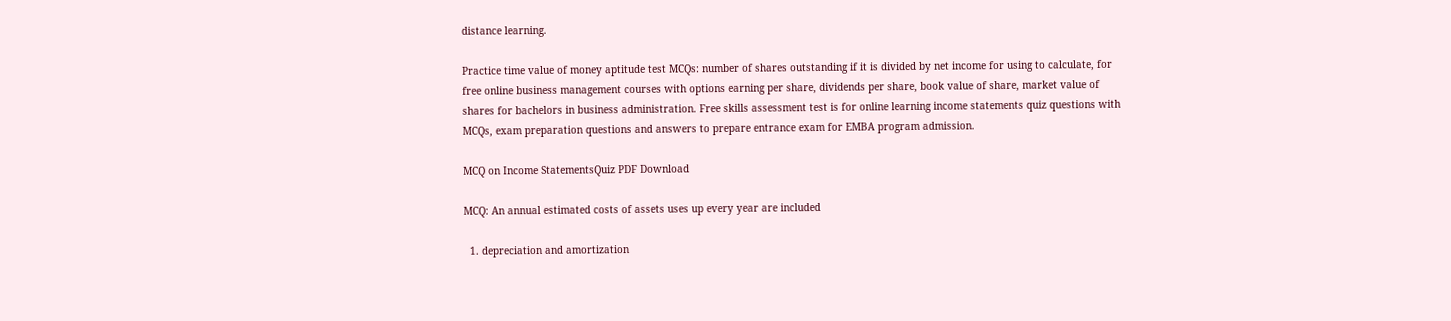distance learning.

Practice time value of money aptitude test MCQs: number of shares outstanding if it is divided by net income for using to calculate, for free online business management courses with options earning per share, dividends per share, book value of share, market value of shares for bachelors in business administration. Free skills assessment test is for online learning income statements quiz questions with MCQs, exam preparation questions and answers to prepare entrance exam for EMBA program admission.

MCQ on Income StatementsQuiz PDF Download

MCQ: An annual estimated costs of assets uses up every year are included

  1. depreciation and amortization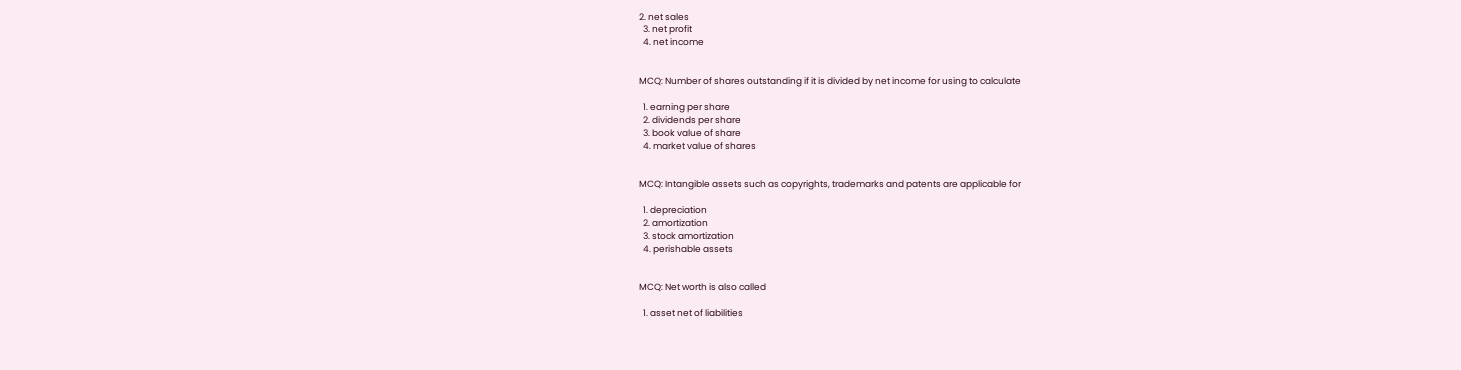2. net sales
  3. net profit
  4. net income


MCQ: Number of shares outstanding if it is divided by net income for using to calculate

  1. earning per share
  2. dividends per share
  3. book value of share
  4. market value of shares


MCQ: Intangible assets such as copyrights, trademarks and patents are applicable for

  1. depreciation
  2. amortization
  3. stock amortization
  4. perishable assets


MCQ: Net worth is also called

  1. asset net of liabilities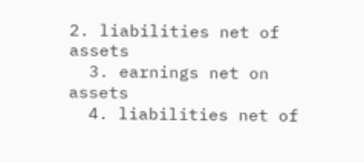2. liabilities net of assets
  3. earnings net on assets
  4. liabilities net of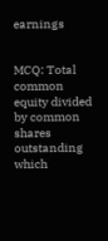earnings


MCQ: Total common equity divided by common shares outstanding which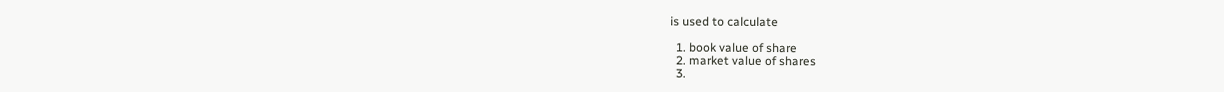is used to calculate

  1. book value of share
  2. market value of shares
  3.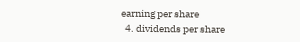earning per share
  4. dividends per share